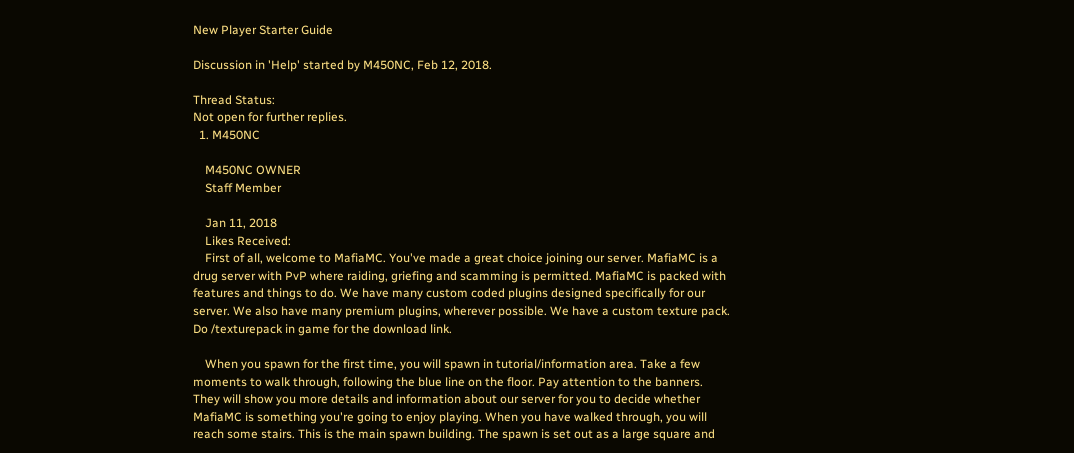New Player Starter Guide

Discussion in 'Help' started by M450NC, Feb 12, 2018.

Thread Status:
Not open for further replies.
  1. M450NC

    M450NC OWNER
    Staff Member

    Jan 11, 2018
    Likes Received:
    First of all, welcome to MafiaMC. You've made a great choice joining our server. MafiaMC is a drug server with PvP where raiding, griefing and scamming is permitted. MafiaMC is packed with features and things to do. We have many custom coded plugins designed specifically for our server. We also have many premium plugins, wherever possible. We have a custom texture pack. Do /texturepack in game for the download link.

    When you spawn for the first time, you will spawn in tutorial/information area. Take a few moments to walk through, following the blue line on the floor. Pay attention to the banners. They will show you more details and information about our server for you to decide whether MafiaMC is something you're going to enjoy playing. When you have walked through, you will reach some stairs. This is the main spawn building. The spawn is set out as a large square and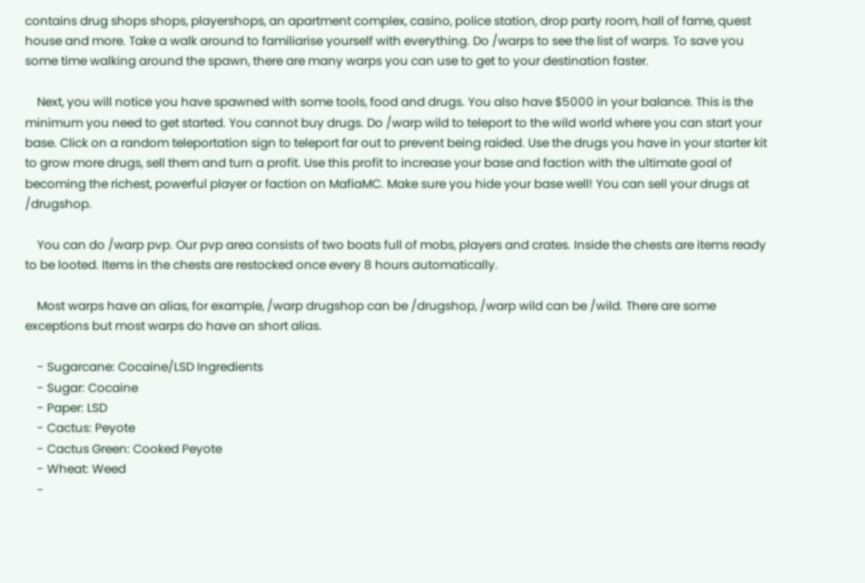contains drug shops shops, playershops, an apartment complex, casino, police station, drop party room, hall of fame, quest house and more. Take a walk around to familiarise yourself with everything. Do /warps to see the list of warps. To save you some time walking around the spawn, there are many warps you can use to get to your destination faster.

    Next, you will notice you have spawned with some tools, food and drugs. You also have $5000 in your balance. This is the minimum you need to get started. You cannot buy drugs. Do /warp wild to teleport to the wild world where you can start your base. Click on a random teleportation sign to teleport far out to prevent being raided. Use the drugs you have in your starter kit to grow more drugs, sell them and turn a profit. Use this profit to increase your base and faction with the ultimate goal of becoming the richest, powerful player or faction on MafiaMC. Make sure you hide your base well! You can sell your drugs at /drugshop.

    You can do /warp pvp. Our pvp area consists of two boats full of mobs, players and crates. Inside the chests are items ready to be looted. Items in the chests are restocked once every 8 hours automatically.

    Most warps have an alias, for example, /warp drugshop can be /drugshop, /warp wild can be /wild. There are some exceptions but most warps do have an short alias.

    - Sugarcane: Cocaine/LSD Ingredients
    - Sugar: Cocaine
    - Paper: LSD
    - Cactus: Peyote
    - Cactus Green: Cooked Peyote
    - Wheat: Weed
    -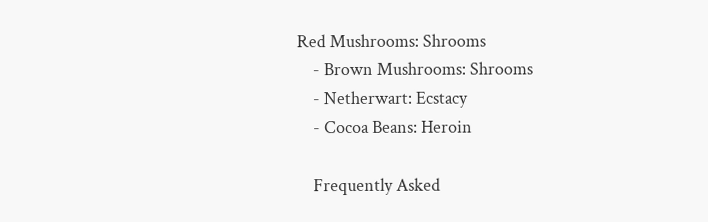Red Mushrooms: Shrooms
    - Brown Mushrooms: Shrooms
    - Netherwart: Ecstacy
    - Cocoa Beans: Heroin

    Frequently Asked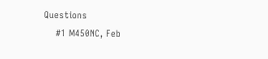Questions
    #1 M450NC, Feb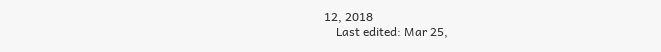12, 2018
    Last edited: Mar 25,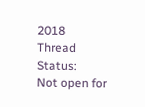2018
Thread Status:
Not open for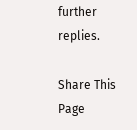further replies.

Share This Page